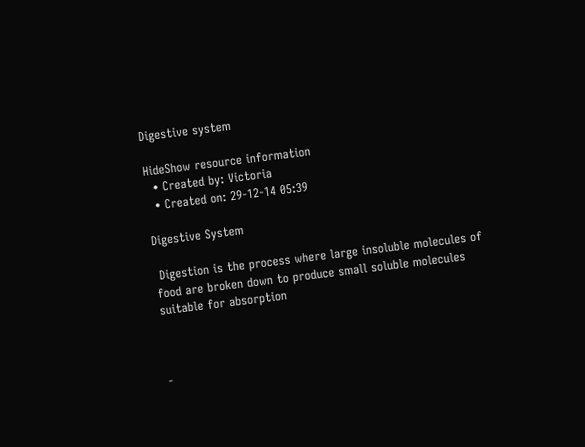Digestive system

HideShow resource information
  • Created by: Victoria
  • Created on: 29-12-14 05:39

Digestive System

 Digestion is the process where large insoluble molecules of food are broken down to produce small soluble molecules suitable for absorption



-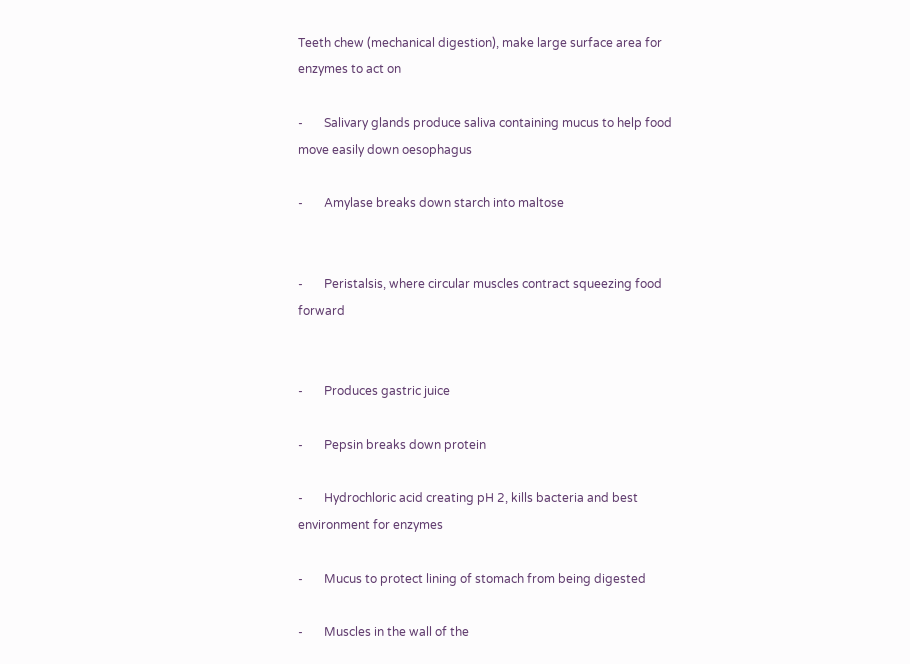Teeth chew (mechanical digestion), make large surface area for enzymes to act on

-       Salivary glands produce saliva containing mucus to help food move easily down oesophagus

-       Amylase breaks down starch into maltose


-       Peristalsis, where circular muscles contract squeezing food forward


-       Produces gastric juice

-       Pepsin breaks down protein

-       Hydrochloric acid creating pH 2, kills bacteria and best environment for enzymes

-       Mucus to protect lining of stomach from being digested

-       Muscles in the wall of the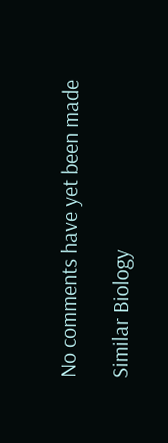No comments have yet been made

Similar Biology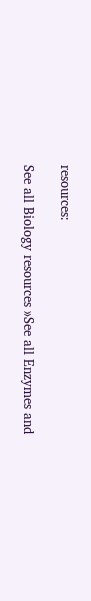resources:

See all Biology resources »See all Enzymes and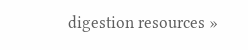digestion resources »